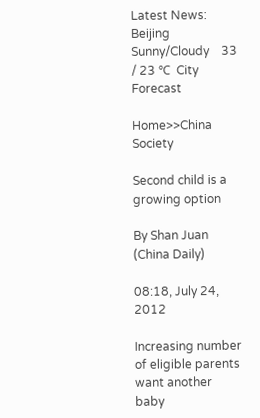Latest News:
Beijing   Sunny/Cloudy    33 / 23 ℃  City Forecast

Home>>China Society

Second child is a growing option

By Shan Juan (China Daily)

08:18, July 24, 2012

Increasing number of eligible parents want another baby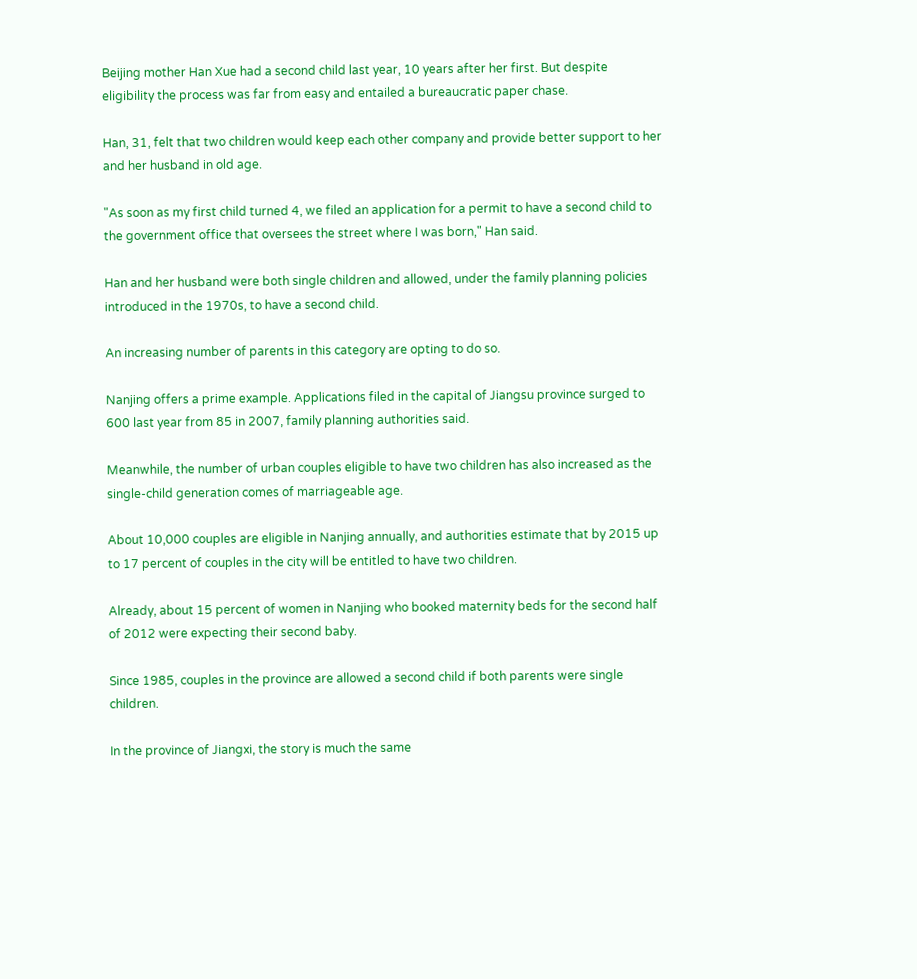Beijing mother Han Xue had a second child last year, 10 years after her first. But despite eligibility the process was far from easy and entailed a bureaucratic paper chase.

Han, 31, felt that two children would keep each other company and provide better support to her and her husband in old age.

"As soon as my first child turned 4, we filed an application for a permit to have a second child to the government office that oversees the street where I was born," Han said.

Han and her husband were both single children and allowed, under the family planning policies introduced in the 1970s, to have a second child.

An increasing number of parents in this category are opting to do so.

Nanjing offers a prime example. Applications filed in the capital of Jiangsu province surged to 600 last year from 85 in 2007, family planning authorities said.

Meanwhile, the number of urban couples eligible to have two children has also increased as the single-child generation comes of marriageable age.

About 10,000 couples are eligible in Nanjing annually, and authorities estimate that by 2015 up to 17 percent of couples in the city will be entitled to have two children.

Already, about 15 percent of women in Nanjing who booked maternity beds for the second half of 2012 were expecting their second baby.

Since 1985, couples in the province are allowed a second child if both parents were single children.

In the province of Jiangxi, the story is much the same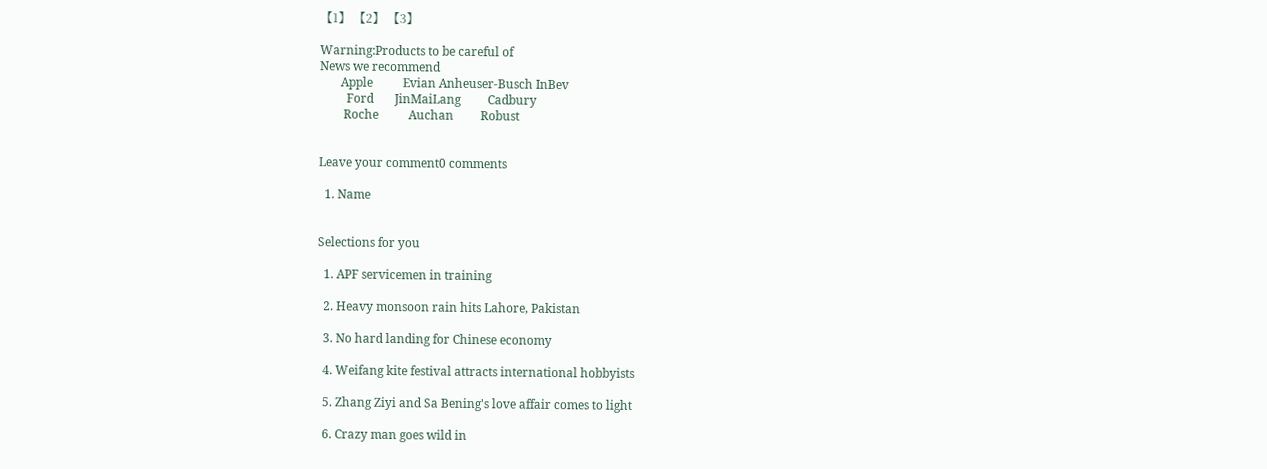【1】 【2】 【3】

Warning:Products to be careful of
News we recommend
       Apple          Evian Anheuser-Busch InBev
         Ford       JinMaiLang         Cadbury
        Roche          Auchan         Robust


Leave your comment0 comments

  1. Name


Selections for you

  1. APF servicemen in training

  2. Heavy monsoon rain hits Lahore, Pakistan

  3. No hard landing for Chinese economy

  4. Weifang kite festival attracts international hobbyists

  5. Zhang Ziyi and Sa Bening's love affair comes to light

  6. Crazy man goes wild in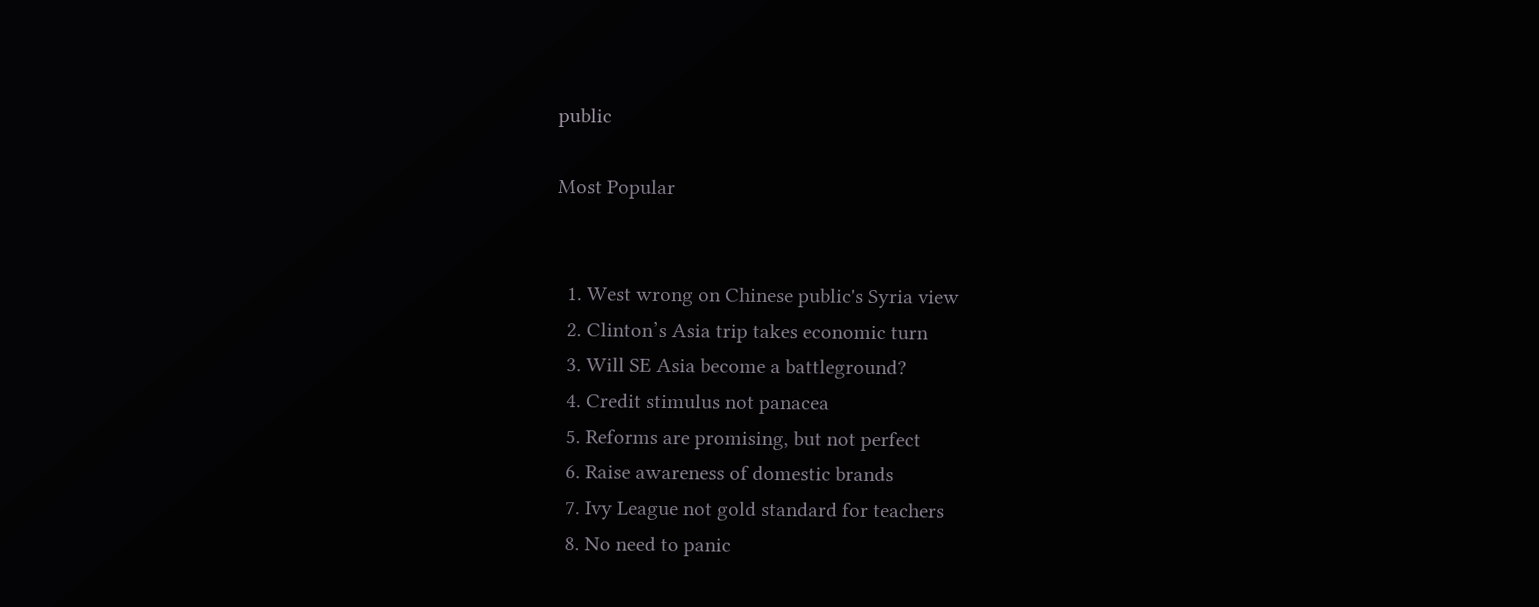public

Most Popular


  1. West wrong on Chinese public's Syria view
  2. Clinton’s Asia trip takes economic turn
  3. Will SE Asia become a battleground?
  4. Credit stimulus not panacea
  5. Reforms are promising, but not perfect
  6. Raise awareness of domestic brands
  7. Ivy League not gold standard for teachers
  8. No need to panic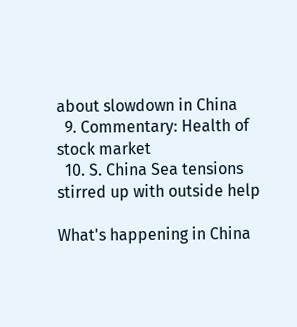about slowdown in China
  9. Commentary: Health of stock market
  10. S. China Sea tensions stirred up with outside help

What's happening in China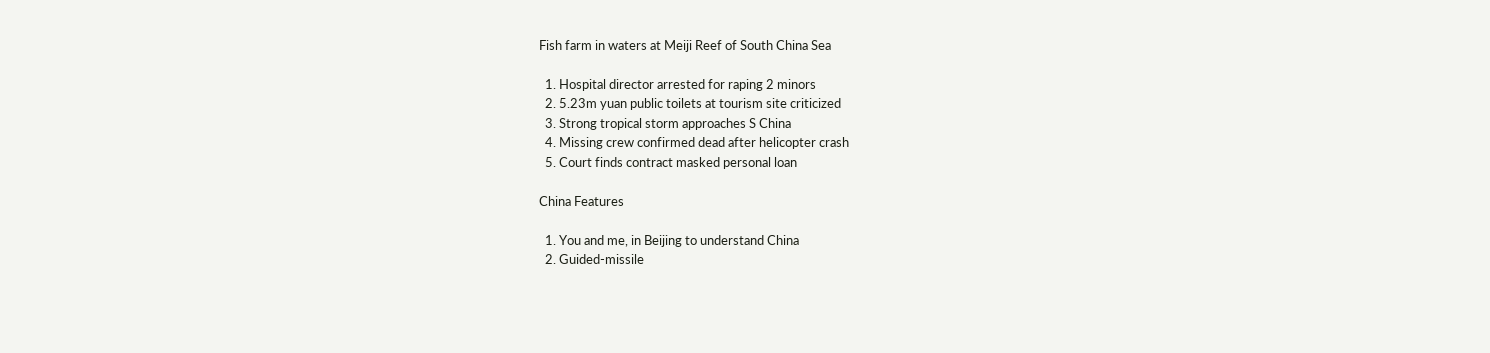Fish farm in waters at Meiji Reef of South China Sea

  1. Hospital director arrested for raping 2 minors
  2. 5.23m yuan public toilets at tourism site criticized
  3. Strong tropical storm approaches S China
  4. Missing crew confirmed dead after helicopter crash
  5. Court finds contract masked personal loan

China Features

  1. You and me, in Beijing to understand China
  2. Guided-missile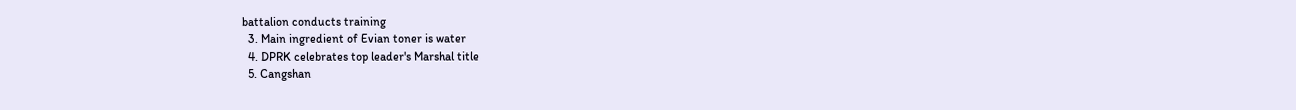battalion conducts training
  3. Main ingredient of Evian toner is water
  4. DPRK celebrates top leader's Marshal title
  5. Cangshan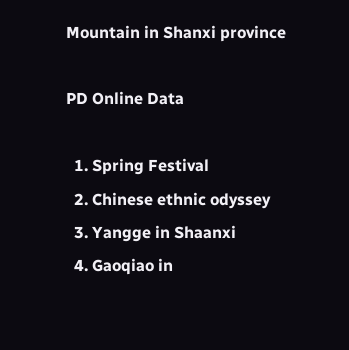Mountain in Shanxi province

PD Online Data

  1. Spring Festival
  2. Chinese ethnic odyssey
  3. Yangge in Shaanxi
  4. Gaoqiao in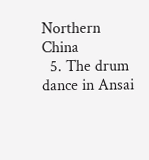Northern China
  5. The drum dance in Ansai